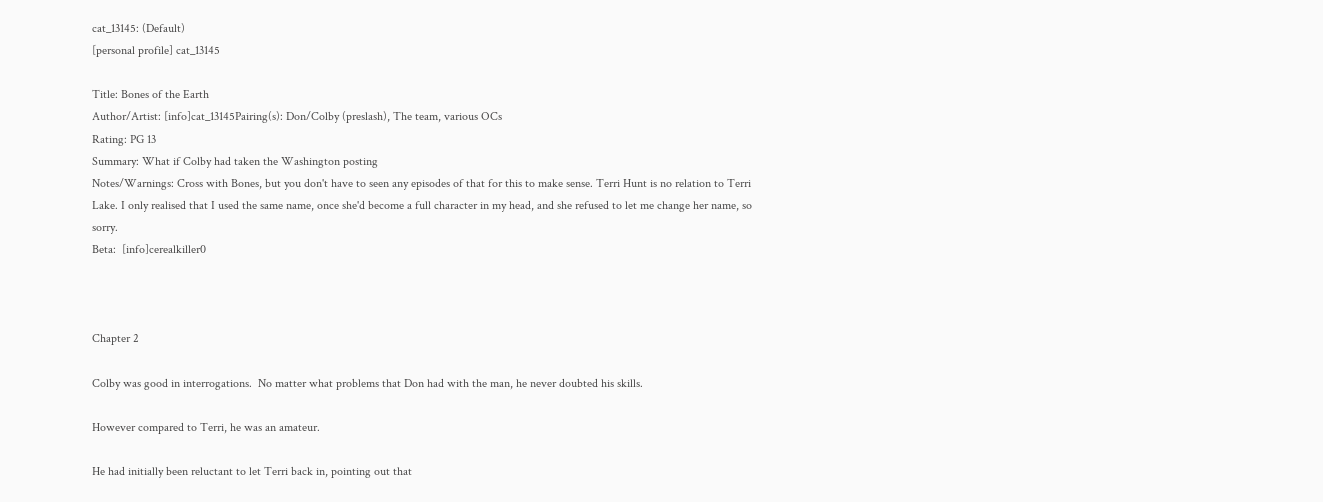cat_13145: (Default)
[personal profile] cat_13145

Title: Bones of the Earth
Author/Artist: [info]cat_13145Pairing(s): Don/Colby (preslash), The team, various OCs
Rating: PG 13
Summary: What if Colby had taken the Washington posting
Notes/Warnings: Cross with Bones, but you don't have to seen any episodes of that for this to make sense. Terri Hunt is no relation to Terri Lake. I only realised that I used the same name, once she'd become a full character in my head, and she refused to let me change her name, so sorry.
Beta:  [info]cerealkiller0



Chapter 2

Colby was good in interrogations.  No matter what problems that Don had with the man, he never doubted his skills.

However compared to Terri, he was an amateur.

He had initially been reluctant to let Terri back in, pointing out that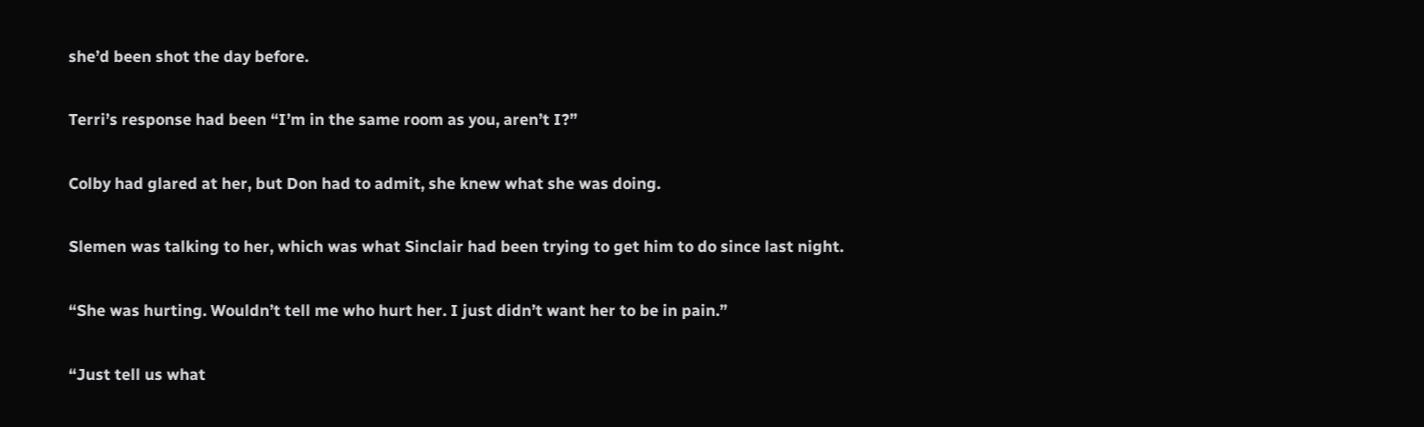she’d been shot the day before.

Terri’s response had been “I’m in the same room as you, aren’t I?”

Colby had glared at her, but Don had to admit, she knew what she was doing.

Slemen was talking to her, which was what Sinclair had been trying to get him to do since last night.

“She was hurting. Wouldn’t tell me who hurt her. I just didn’t want her to be in pain.”

“Just tell us what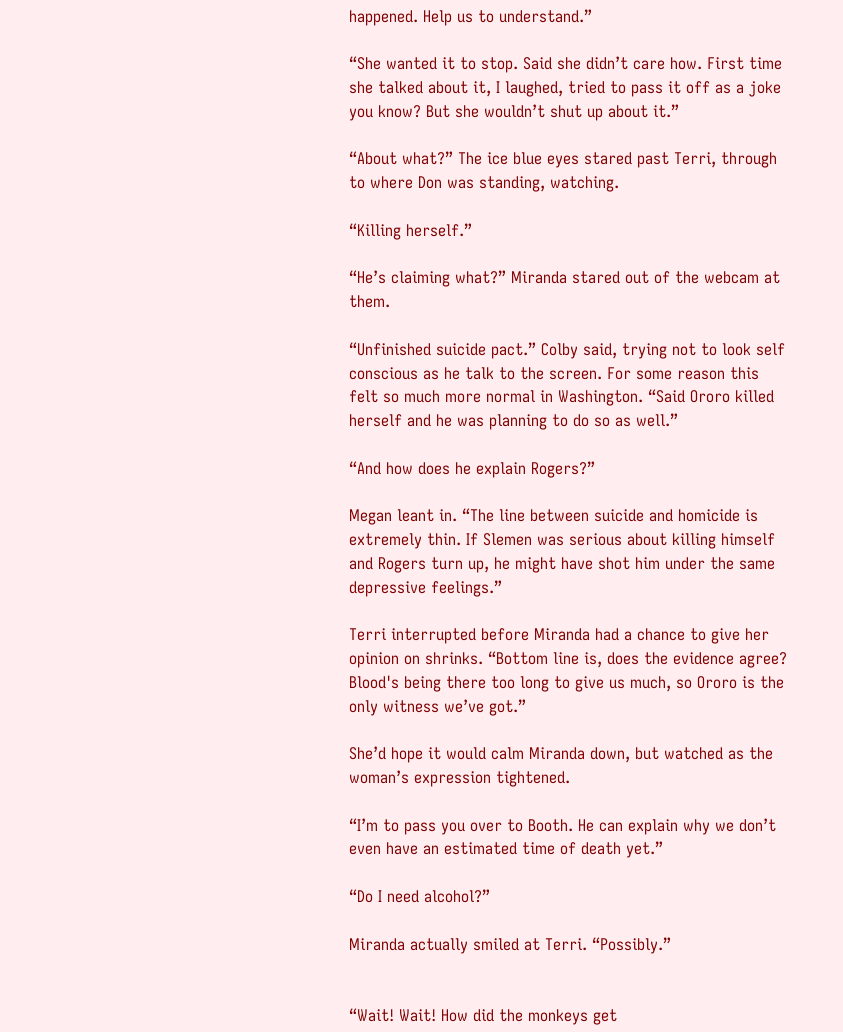happened. Help us to understand.”

“She wanted it to stop. Said she didn’t care how. First time she talked about it, I laughed, tried to pass it off as a joke you know? But she wouldn’t shut up about it.”

“About what?” The ice blue eyes stared past Terri, through to where Don was standing, watching.

“Killing herself.”

“He’s claiming what?” Miranda stared out of the webcam at them.

“Unfinished suicide pact.” Colby said, trying not to look self conscious as he talk to the screen. For some reason this felt so much more normal in Washington. “Said Ororo killed herself and he was planning to do so as well.”

“And how does he explain Rogers?”

Megan leant in. “The line between suicide and homicide is extremely thin. If Slemen was serious about killing himself and Rogers turn up, he might have shot him under the same depressive feelings.”

Terri interrupted before Miranda had a chance to give her opinion on shrinks. “Bottom line is, does the evidence agree? Blood's being there too long to give us much, so Ororo is the only witness we’ve got.”

She’d hope it would calm Miranda down, but watched as the woman’s expression tightened.

“I’m to pass you over to Booth. He can explain why we don’t even have an estimated time of death yet.”

“Do I need alcohol?”

Miranda actually smiled at Terri. “Possibly.”


“Wait! Wait! How did the monkeys get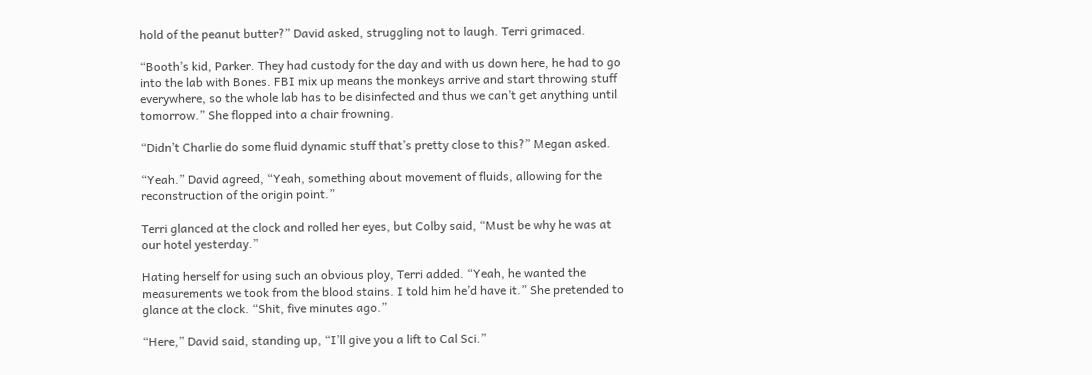hold of the peanut butter?” David asked, struggling not to laugh. Terri grimaced.

“Booth’s kid, Parker. They had custody for the day and with us down here, he had to go into the lab with Bones. FBI mix up means the monkeys arrive and start throwing stuff everywhere, so the whole lab has to be disinfected and thus we can’t get anything until tomorrow.” She flopped into a chair frowning.

“Didn’t Charlie do some fluid dynamic stuff that’s pretty close to this?” Megan asked.

“Yeah.” David agreed, “Yeah, something about movement of fluids, allowing for the reconstruction of the origin point.”

Terri glanced at the clock and rolled her eyes, but Colby said, “Must be why he was at our hotel yesterday.”

Hating herself for using such an obvious ploy, Terri added. “Yeah, he wanted the measurements we took from the blood stains. I told him he’d have it.” She pretended to glance at the clock. “Shit, five minutes ago.”

“Here,” David said, standing up, “I’ll give you a lift to Cal Sci.”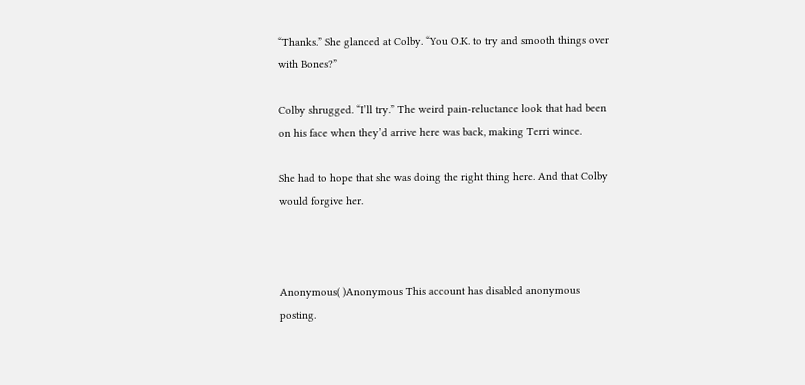“Thanks.” She glanced at Colby. “You O.K. to try and smooth things over with Bones?”

Colby shrugged. “I’ll try.” The weird pain-reluctance look that had been on his face when they’d arrive here was back, making Terri wince.

She had to hope that she was doing the right thing here. And that Colby would forgive her.



Anonymous( )Anonymous This account has disabled anonymous posting.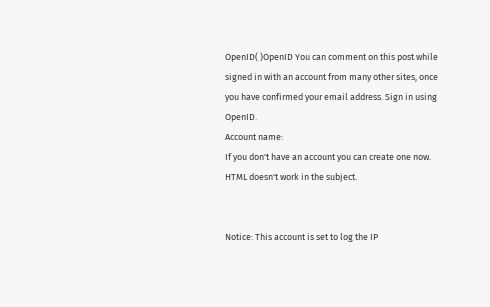OpenID( )OpenID You can comment on this post while signed in with an account from many other sites, once you have confirmed your email address. Sign in using OpenID.
Account name:
If you don't have an account you can create one now.
HTML doesn't work in the subject.


Notice: This account is set to log the IP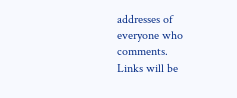addresses of everyone who comments.
Links will be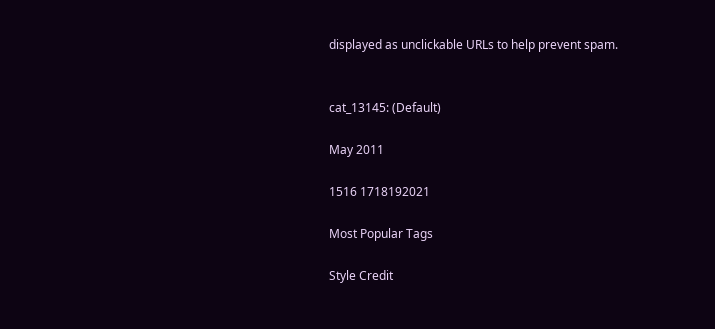displayed as unclickable URLs to help prevent spam.


cat_13145: (Default)

May 2011

1516 1718192021

Most Popular Tags

Style Credit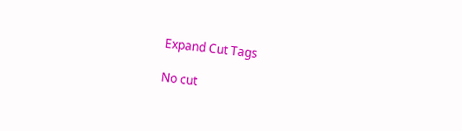Expand Cut Tags

No cut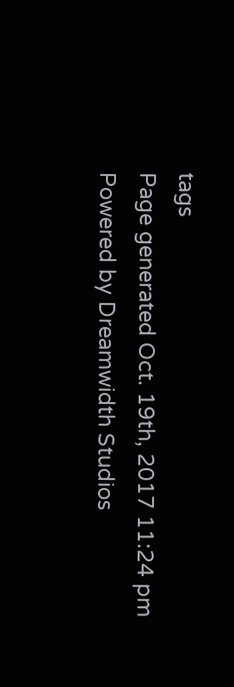tags
Page generated Oct. 19th, 2017 11:24 pm
Powered by Dreamwidth Studios